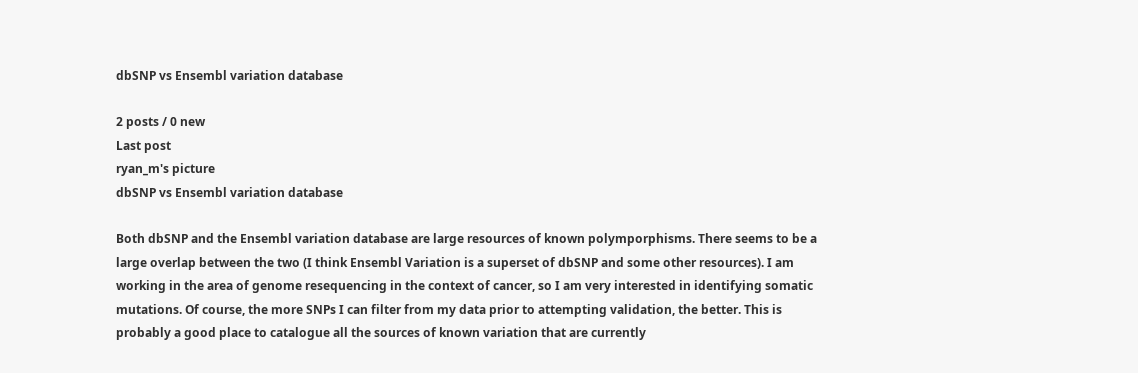dbSNP vs Ensembl variation database

2 posts / 0 new
Last post
ryan_m's picture
dbSNP vs Ensembl variation database

Both dbSNP and the Ensembl variation database are large resources of known polymporphisms. There seems to be a large overlap between the two (I think Ensembl Variation is a superset of dbSNP and some other resources). I am working in the area of genome resequencing in the context of cancer, so I am very interested in identifying somatic mutations. Of course, the more SNPs I can filter from my data prior to attempting validation, the better. This is probably a good place to catalogue all the sources of known variation that are currently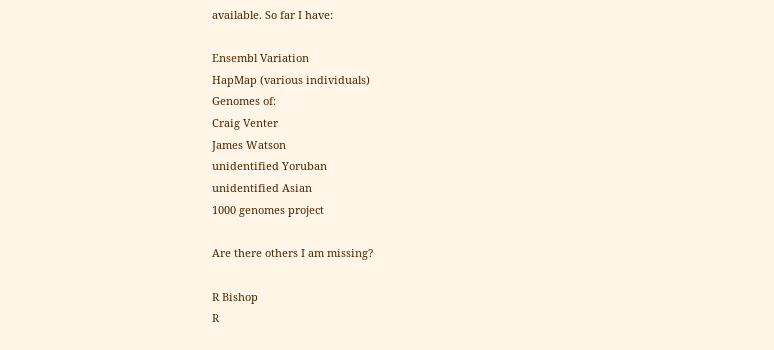available. So far I have:

Ensembl Variation
HapMap (various individuals)
Genomes of:
Craig Venter
James Watson
unidentified Yoruban
unidentified Asian
1000 genomes project

Are there others I am missing?

R Bishop
R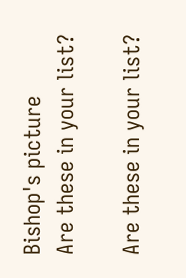Bishop's picture
Are these in your list?

Are these in your list?